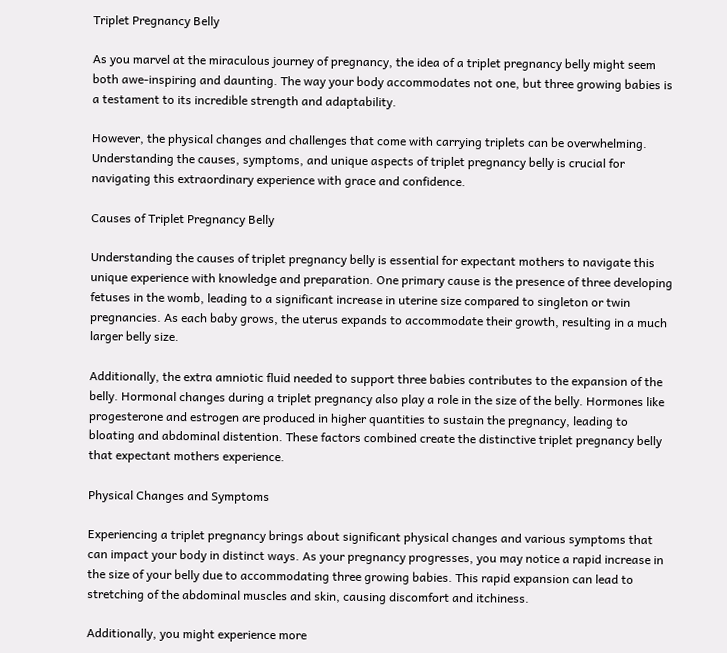Triplet Pregnancy Belly

As you marvel at the miraculous journey of pregnancy, the idea of a triplet pregnancy belly might seem both awe-inspiring and daunting. The way your body accommodates not one, but three growing babies is a testament to its incredible strength and adaptability.

However, the physical changes and challenges that come with carrying triplets can be overwhelming. Understanding the causes, symptoms, and unique aspects of triplet pregnancy belly is crucial for navigating this extraordinary experience with grace and confidence.

Causes of Triplet Pregnancy Belly

Understanding the causes of triplet pregnancy belly is essential for expectant mothers to navigate this unique experience with knowledge and preparation. One primary cause is the presence of three developing fetuses in the womb, leading to a significant increase in uterine size compared to singleton or twin pregnancies. As each baby grows, the uterus expands to accommodate their growth, resulting in a much larger belly size.

Additionally, the extra amniotic fluid needed to support three babies contributes to the expansion of the belly. Hormonal changes during a triplet pregnancy also play a role in the size of the belly. Hormones like progesterone and estrogen are produced in higher quantities to sustain the pregnancy, leading to bloating and abdominal distention. These factors combined create the distinctive triplet pregnancy belly that expectant mothers experience.

Physical Changes and Symptoms

Experiencing a triplet pregnancy brings about significant physical changes and various symptoms that can impact your body in distinct ways. As your pregnancy progresses, you may notice a rapid increase in the size of your belly due to accommodating three growing babies. This rapid expansion can lead to stretching of the abdominal muscles and skin, causing discomfort and itchiness.

Additionally, you might experience more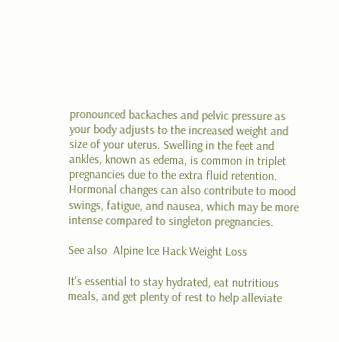pronounced backaches and pelvic pressure as your body adjusts to the increased weight and size of your uterus. Swelling in the feet and ankles, known as edema, is common in triplet pregnancies due to the extra fluid retention. Hormonal changes can also contribute to mood swings, fatigue, and nausea, which may be more intense compared to singleton pregnancies.

See also  Alpine Ice Hack Weight Loss

It's essential to stay hydrated, eat nutritious meals, and get plenty of rest to help alleviate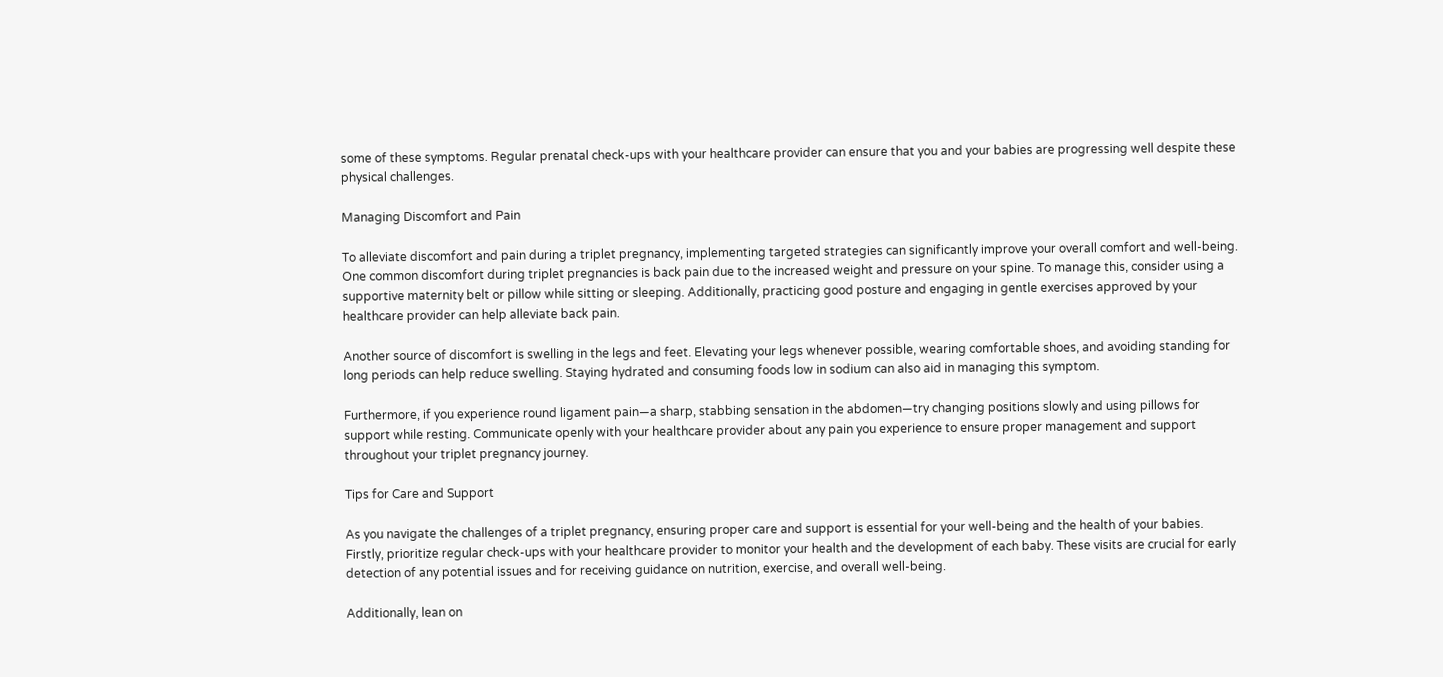some of these symptoms. Regular prenatal check-ups with your healthcare provider can ensure that you and your babies are progressing well despite these physical challenges.

Managing Discomfort and Pain

To alleviate discomfort and pain during a triplet pregnancy, implementing targeted strategies can significantly improve your overall comfort and well-being. One common discomfort during triplet pregnancies is back pain due to the increased weight and pressure on your spine. To manage this, consider using a supportive maternity belt or pillow while sitting or sleeping. Additionally, practicing good posture and engaging in gentle exercises approved by your healthcare provider can help alleviate back pain.

Another source of discomfort is swelling in the legs and feet. Elevating your legs whenever possible, wearing comfortable shoes, and avoiding standing for long periods can help reduce swelling. Staying hydrated and consuming foods low in sodium can also aid in managing this symptom.

Furthermore, if you experience round ligament pain—a sharp, stabbing sensation in the abdomen—try changing positions slowly and using pillows for support while resting. Communicate openly with your healthcare provider about any pain you experience to ensure proper management and support throughout your triplet pregnancy journey.

Tips for Care and Support

As you navigate the challenges of a triplet pregnancy, ensuring proper care and support is essential for your well-being and the health of your babies. Firstly, prioritize regular check-ups with your healthcare provider to monitor your health and the development of each baby. These visits are crucial for early detection of any potential issues and for receiving guidance on nutrition, exercise, and overall well-being.

Additionally, lean on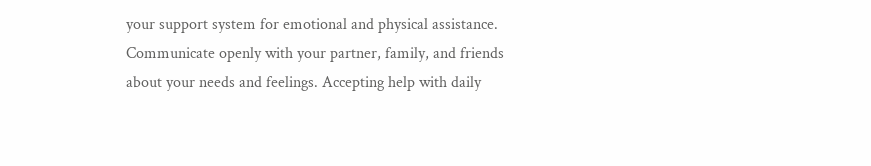your support system for emotional and physical assistance. Communicate openly with your partner, family, and friends about your needs and feelings. Accepting help with daily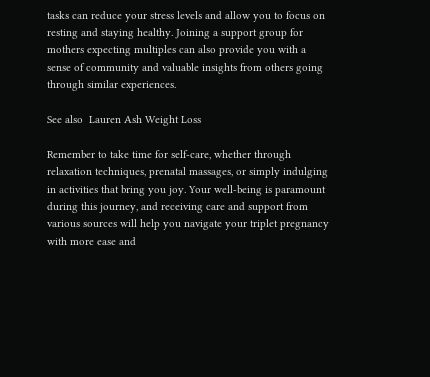tasks can reduce your stress levels and allow you to focus on resting and staying healthy. Joining a support group for mothers expecting multiples can also provide you with a sense of community and valuable insights from others going through similar experiences.

See also  Lauren Ash Weight Loss

Remember to take time for self-care, whether through relaxation techniques, prenatal massages, or simply indulging in activities that bring you joy. Your well-being is paramount during this journey, and receiving care and support from various sources will help you navigate your triplet pregnancy with more ease and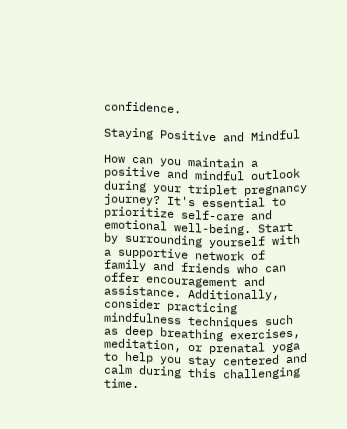confidence.

Staying Positive and Mindful

How can you maintain a positive and mindful outlook during your triplet pregnancy journey? It's essential to prioritize self-care and emotional well-being. Start by surrounding yourself with a supportive network of family and friends who can offer encouragement and assistance. Additionally, consider practicing mindfulness techniques such as deep breathing exercises, meditation, or prenatal yoga to help you stay centered and calm during this challenging time.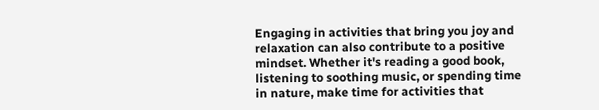Engaging in activities that bring you joy and relaxation can also contribute to a positive mindset. Whether it's reading a good book, listening to soothing music, or spending time in nature, make time for activities that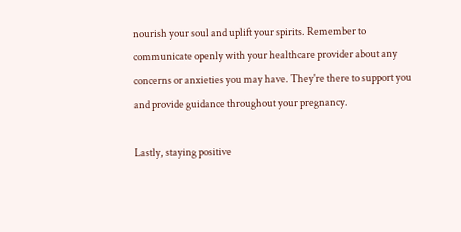nourish your soul and uplift your spirits. Remember to communicate openly with your healthcare provider about any concerns or anxieties you may have. They're there to support you and provide guidance throughout your pregnancy.

Lastly, staying positive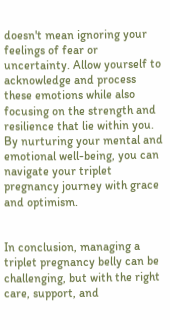doesn't mean ignoring your feelings of fear or uncertainty. Allow yourself to acknowledge and process these emotions while also focusing on the strength and resilience that lie within you. By nurturing your mental and emotional well-being, you can navigate your triplet pregnancy journey with grace and optimism.


In conclusion, managing a triplet pregnancy belly can be challenging, but with the right care, support, and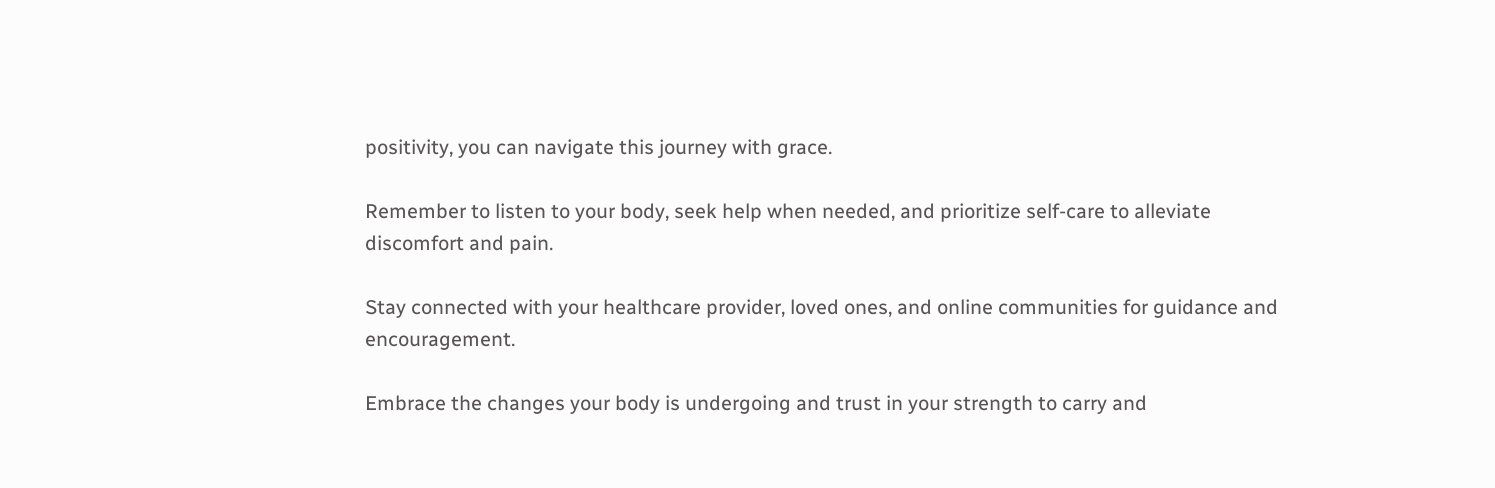positivity, you can navigate this journey with grace.

Remember to listen to your body, seek help when needed, and prioritize self-care to alleviate discomfort and pain.

Stay connected with your healthcare provider, loved ones, and online communities for guidance and encouragement.

Embrace the changes your body is undergoing and trust in your strength to carry and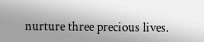nurture three precious lives.